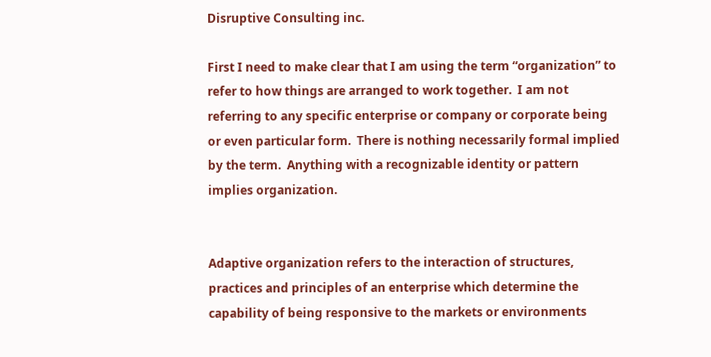Disruptive Consulting inc.

First I need to make clear that I am using the term “organization” to refer to how things are arranged to work together.  I am not referring to any specific enterprise or company or corporate being or even particular form.  There is nothing necessarily formal implied by the term.  Anything with a recognizable identity or pattern implies organization.


Adaptive organization refers to the interaction of structures, practices and principles of an enterprise which determine the capability of being responsive to the markets or environments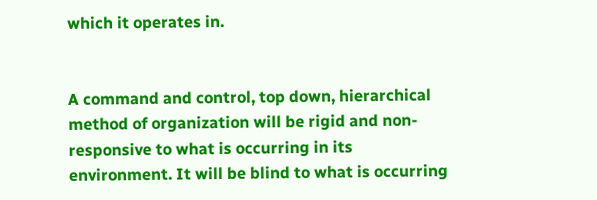which it operates in.


A command and control, top down, hierarchical method of organization will be rigid and non-responsive to what is occurring in its environment. It will be blind to what is occurring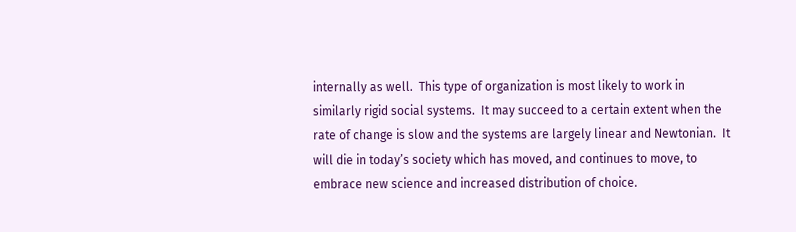internally as well.  This type of organization is most likely to work in similarly rigid social systems.  It may succeed to a certain extent when the rate of change is slow and the systems are largely linear and Newtonian.  It will die in today’s society which has moved, and continues to move, to embrace new science and increased distribution of choice.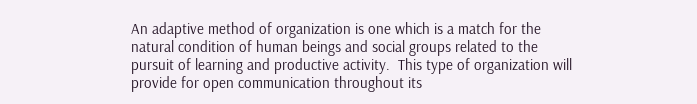An adaptive method of organization is one which is a match for the natural condition of human beings and social groups related to the pursuit of learning and productive activity.  This type of organization will  provide for open communication throughout its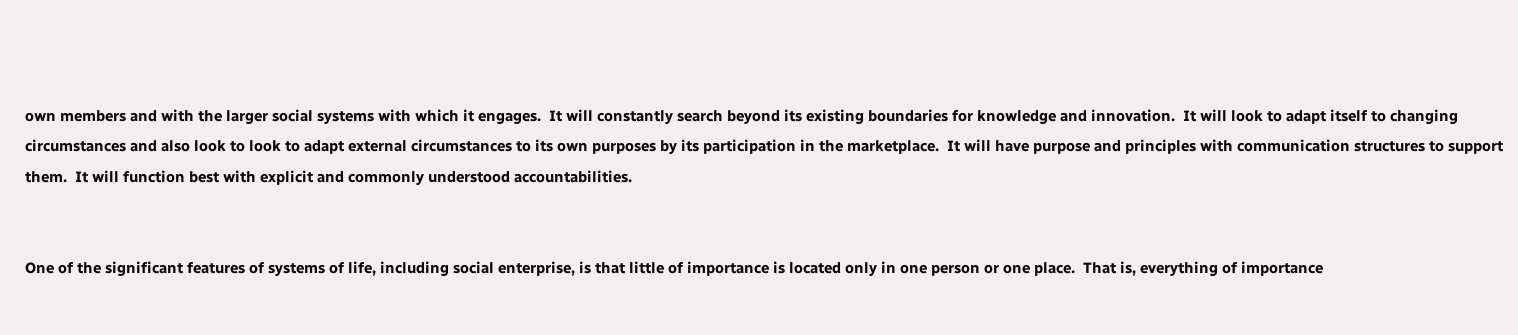own members and with the larger social systems with which it engages.  It will constantly search beyond its existing boundaries for knowledge and innovation.  It will look to adapt itself to changing circumstances and also look to look to adapt external circumstances to its own purposes by its participation in the marketplace.  It will have purpose and principles with communication structures to support them.  It will function best with explicit and commonly understood accountabilities.


One of the significant features of systems of life, including social enterprise, is that little of importance is located only in one person or one place.  That is, everything of importance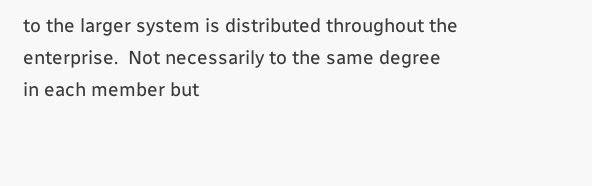to the larger system is distributed throughout the enterprise.  Not necessarily to the same degree in each member but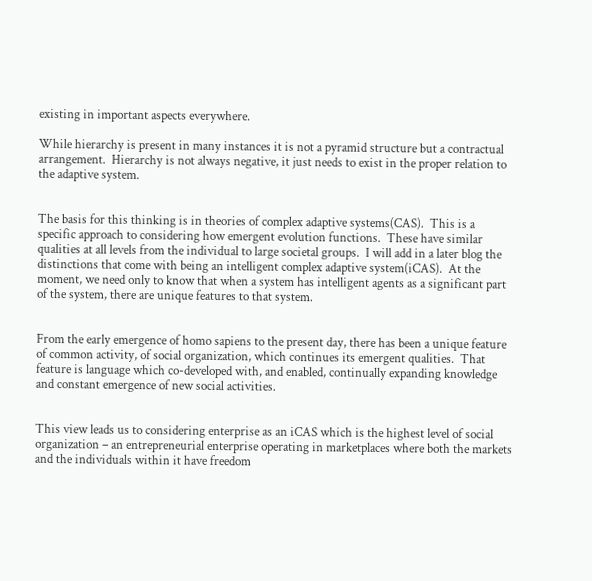existing in important aspects everywhere.

While hierarchy is present in many instances it is not a pyramid structure but a contractual arrangement.  Hierarchy is not always negative, it just needs to exist in the proper relation to the adaptive system.


The basis for this thinking is in theories of complex adaptive systems(CAS).  This is a specific approach to considering how emergent evolution functions.  These have similar qualities at all levels from the individual to large societal groups.  I will add in a later blog the distinctions that come with being an intelligent complex adaptive system(iCAS).  At the moment, we need only to know that when a system has intelligent agents as a significant part of the system, there are unique features to that system.


From the early emergence of homo sapiens to the present day, there has been a unique feature of common activity, of social organization, which continues its emergent qualities.  That feature is language which co-developed with, and enabled, continually expanding knowledge and constant emergence of new social activities.


This view leads us to considering enterprise as an iCAS which is the highest level of social organization – an entrepreneurial enterprise operating in marketplaces where both the markets and the individuals within it have freedom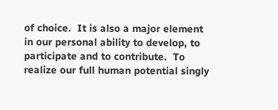of choice.  It is also a major element in our personal ability to develop, to participate and to contribute.  To realize our full human potential singly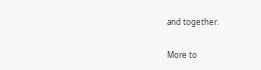and together.

More to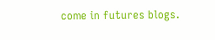come in futures blogs.